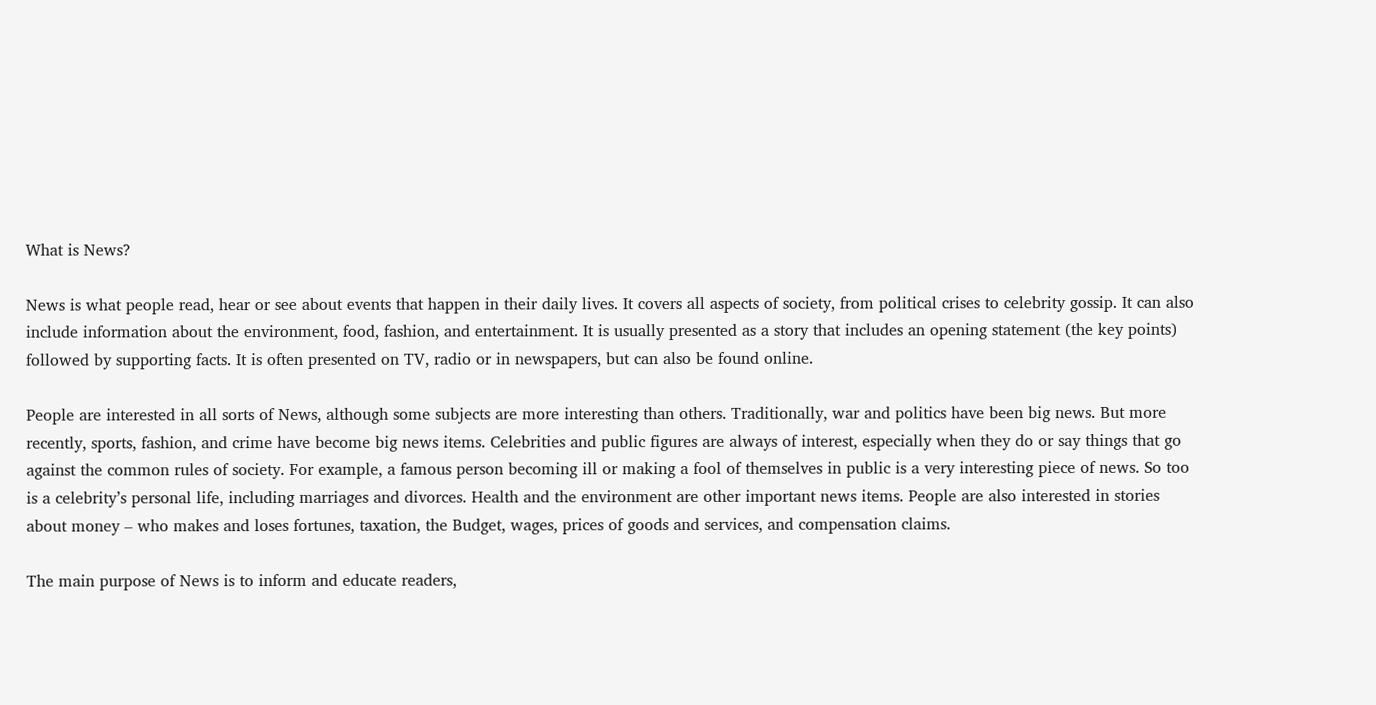What is News?

News is what people read, hear or see about events that happen in their daily lives. It covers all aspects of society, from political crises to celebrity gossip. It can also include information about the environment, food, fashion, and entertainment. It is usually presented as a story that includes an opening statement (the key points) followed by supporting facts. It is often presented on TV, radio or in newspapers, but can also be found online.

People are interested in all sorts of News, although some subjects are more interesting than others. Traditionally, war and politics have been big news. But more recently, sports, fashion, and crime have become big news items. Celebrities and public figures are always of interest, especially when they do or say things that go against the common rules of society. For example, a famous person becoming ill or making a fool of themselves in public is a very interesting piece of news. So too is a celebrity’s personal life, including marriages and divorces. Health and the environment are other important news items. People are also interested in stories about money – who makes and loses fortunes, taxation, the Budget, wages, prices of goods and services, and compensation claims.

The main purpose of News is to inform and educate readers,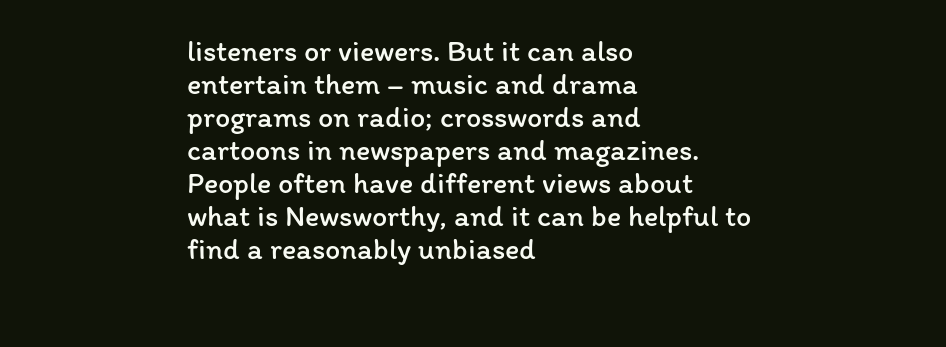listeners or viewers. But it can also entertain them – music and drama programs on radio; crosswords and cartoons in newspapers and magazines. People often have different views about what is Newsworthy, and it can be helpful to find a reasonably unbiased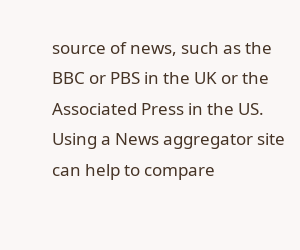source of news, such as the BBC or PBS in the UK or the Associated Press in the US. Using a News aggregator site can help to compare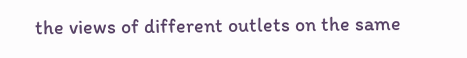the views of different outlets on the same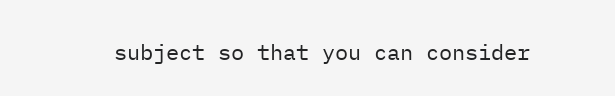subject so that you can consider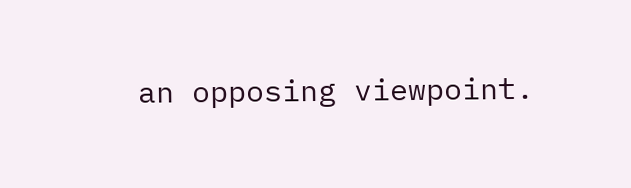an opposing viewpoint.